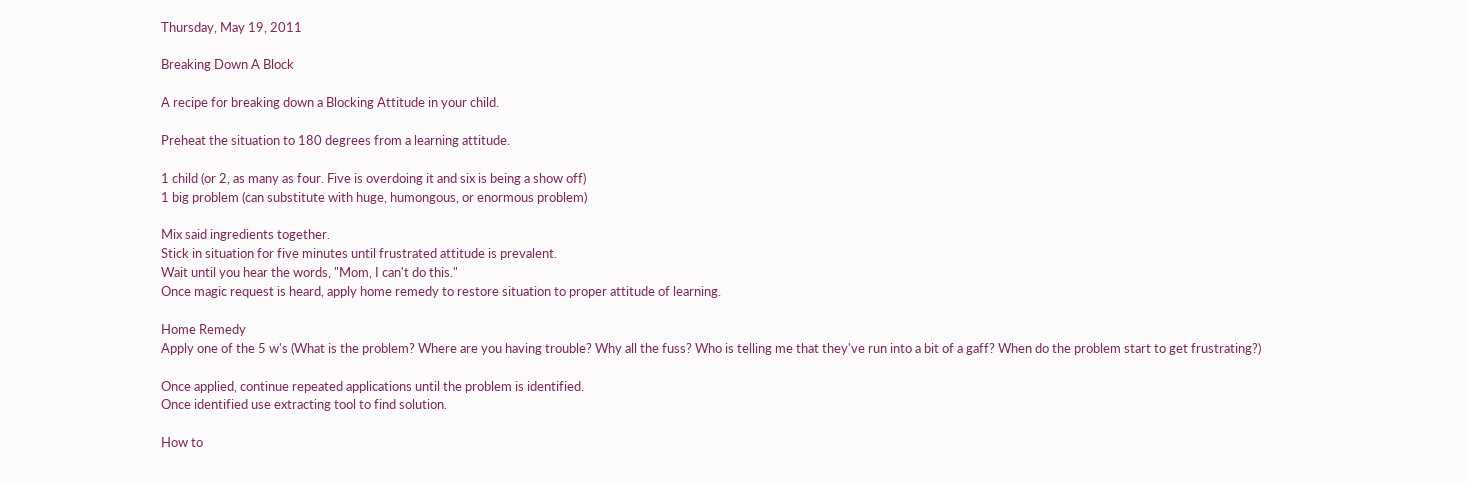Thursday, May 19, 2011

Breaking Down A Block

A recipe for breaking down a Blocking Attitude in your child.

Preheat the situation to 180 degrees from a learning attitude.

1 child (or 2, as many as four. Five is overdoing it and six is being a show off)
1 big problem (can substitute with huge, humongous, or enormous problem)

Mix said ingredients together.
Stick in situation for five minutes until frustrated attitude is prevalent.
Wait until you hear the words, "Mom, I can't do this."
Once magic request is heard, apply home remedy to restore situation to proper attitude of learning.

Home Remedy
Apply one of the 5 w's (What is the problem? Where are you having trouble? Why all the fuss? Who is telling me that they've run into a bit of a gaff? When do the problem start to get frustrating?)

Once applied, continue repeated applications until the problem is identified.
Once identified use extracting tool to find solution.

How to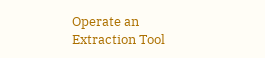Operate an Extraction Tool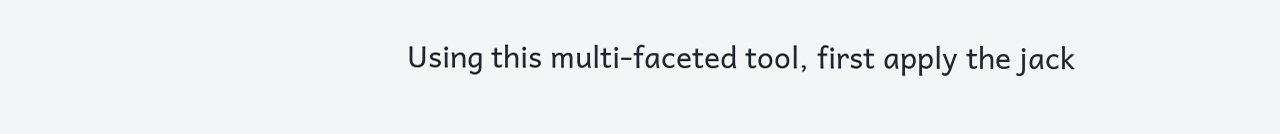Using this multi-faceted tool, first apply the jack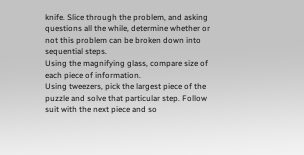knife. Slice through the problem, and asking questions all the while, determine whether or not this problem can be broken down into sequential steps.
Using the magnifying glass, compare size of each piece of information.
Using tweezers, pick the largest piece of the puzzle and solve that particular step. Follow suit with the next piece and so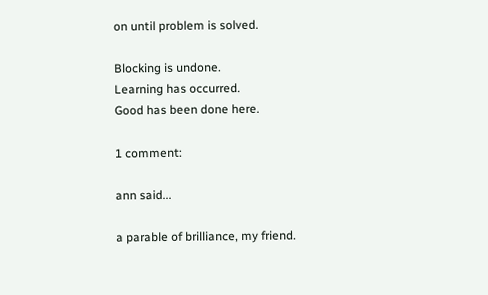on until problem is solved.

Blocking is undone.
Learning has occurred.
Good has been done here.

1 comment:

ann said...

a parable of brilliance, my friend.